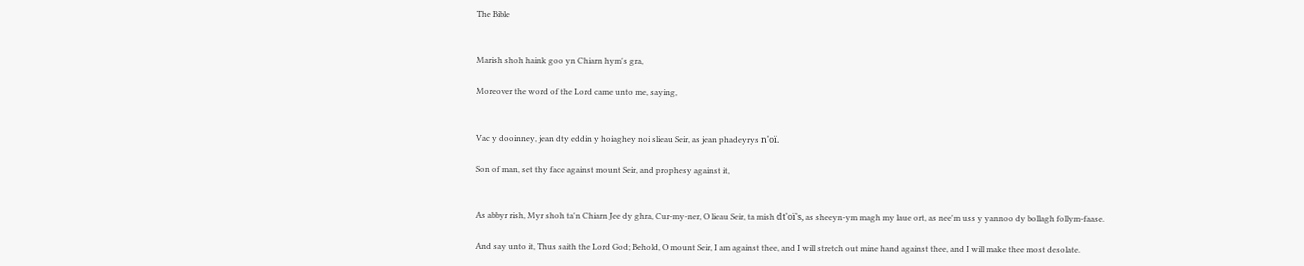The Bible


Marish shoh haink goo yn Chiarn hym's gra,

Moreover the word of the Lord came unto me, saying,


Vac y dooinney, jean dty eddin y hoiaghey noi slieau Seir, as jean phadeyrys n'oï.

Son of man, set thy face against mount Seir, and prophesy against it,


As abbyr rish, Myr shoh ta'n Chiarn Jee dy ghra, Cur-my-ner, O lieau Seir, ta mish dt'oï's, as sheeyn-ym magh my laue ort, as nee'm uss y yannoo dy bollagh follym-faase.

And say unto it, Thus saith the Lord God; Behold, O mount Seir, I am against thee, and I will stretch out mine hand against thee, and I will make thee most desolate.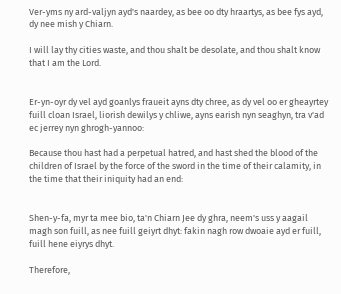Ver-yms ny ard-valjyn ayd's naardey, as bee oo dty hraartys, as bee fys ayd, dy nee mish y Chiarn.

I will lay thy cities waste, and thou shalt be desolate, and thou shalt know that I am the Lord.


Er-yn-oyr dy vel ayd goanlys fraueit ayns dty chree, as dy vel oo er gheayrtey fuill cloan Israel, liorish dewilys y chliwe, ayns earish nyn seaghyn, tra v'ad ec jerrey nyn ghrogh-yannoo:

Because thou hast had a perpetual hatred, and hast shed the blood of the children of Israel by the force of the sword in the time of their calamity, in the time that their iniquity had an end:


Shen-y-fa, myr ta mee bio, ta'n Chiarn Jee dy ghra, neem's uss y aagail magh son fuill, as nee fuill geiyrt dhyt: fakin nagh row dwoaie ayd er fuill, fuill hene eiyrys dhyt.

Therefore,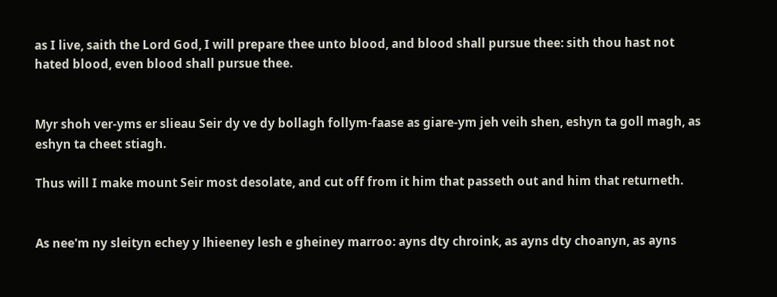as I live, saith the Lord God, I will prepare thee unto blood, and blood shall pursue thee: sith thou hast not hated blood, even blood shall pursue thee.


Myr shoh ver-yms er slieau Seir dy ve dy bollagh follym-faase as giare-ym jeh veih shen, eshyn ta goll magh, as eshyn ta cheet stiagh.

Thus will I make mount Seir most desolate, and cut off from it him that passeth out and him that returneth.


As nee'm ny sleityn echey y lhieeney lesh e gheiney marroo: ayns dty chroink, as ayns dty choanyn, as ayns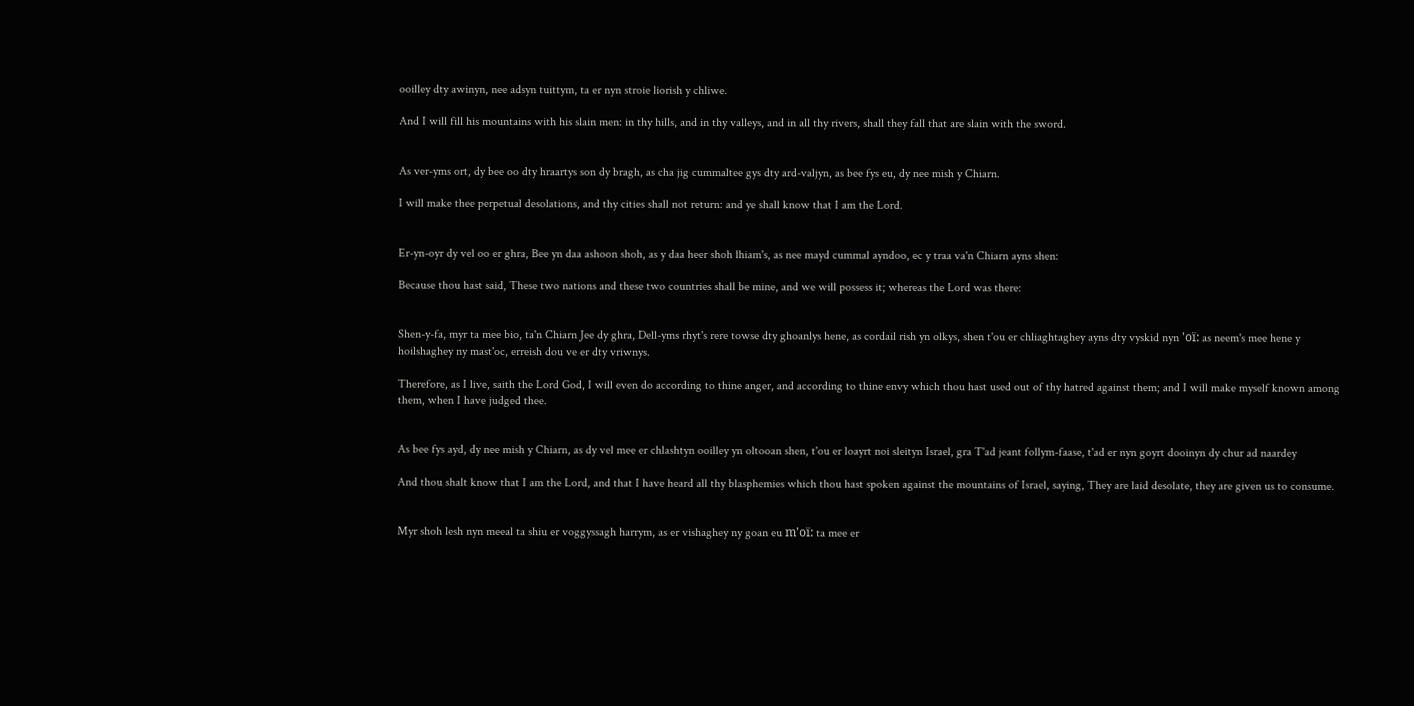ooilley dty awinyn, nee adsyn tuittym, ta er nyn stroie liorish y chliwe.

And I will fill his mountains with his slain men: in thy hills, and in thy valleys, and in all thy rivers, shall they fall that are slain with the sword.


As ver-yms ort, dy bee oo dty hraartys son dy bragh, as cha jig cummaltee gys dty ard-valjyn, as bee fys eu, dy nee mish y Chiarn.

I will make thee perpetual desolations, and thy cities shall not return: and ye shall know that I am the Lord.


Er-yn-oyr dy vel oo er ghra, Bee yn daa ashoon shoh, as y daa heer shoh lhiam's, as nee mayd cummal ayndoo, ec y traa va'n Chiarn ayns shen:

Because thou hast said, These two nations and these two countries shall be mine, and we will possess it; whereas the Lord was there:


Shen-y-fa, myr ta mee bio, ta'n Chiarn Jee dy ghra, Dell-yms rhyt's rere towse dty ghoanlys hene, as cordail rish yn olkys, shen t'ou er chliaghtaghey ayns dty vyskid nyn 'oï: as neem's mee hene y hoilshaghey ny mast'oc, erreish dou ve er dty vriwnys.

Therefore, as I live, saith the Lord God, I will even do according to thine anger, and according to thine envy which thou hast used out of thy hatred against them; and I will make myself known among them, when I have judged thee.


As bee fys ayd, dy nee mish y Chiarn, as dy vel mee er chlashtyn ooilley yn oltooan shen, t'ou er loayrt noi sleityn Israel, gra T'ad jeant follym-faase, t'ad er nyn goyrt dooinyn dy chur ad naardey

And thou shalt know that I am the Lord, and that I have heard all thy blasphemies which thou hast spoken against the mountains of Israel, saying, They are laid desolate, they are given us to consume.


Myr shoh lesh nyn meeal ta shiu er voggyssagh harrym, as er vishaghey ny goan eu m'oï: ta mee er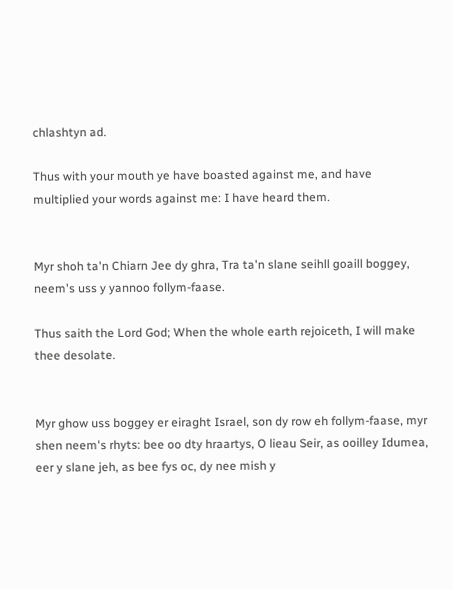chlashtyn ad.

Thus with your mouth ye have boasted against me, and have multiplied your words against me: I have heard them.


Myr shoh ta'n Chiarn Jee dy ghra, Tra ta'n slane seihll goaill boggey, neem's uss y yannoo follym-faase.

Thus saith the Lord God; When the whole earth rejoiceth, I will make thee desolate.


Myr ghow uss boggey er eiraght Israel, son dy row eh follym-faase, myr shen neem's rhyts: bee oo dty hraartys, O lieau Seir, as ooilley Idumea, eer y slane jeh, as bee fys oc, dy nee mish y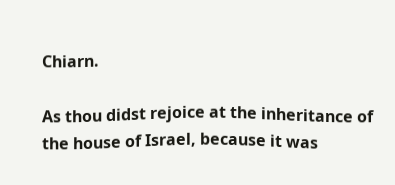Chiarn.

As thou didst rejoice at the inheritance of the house of Israel, because it was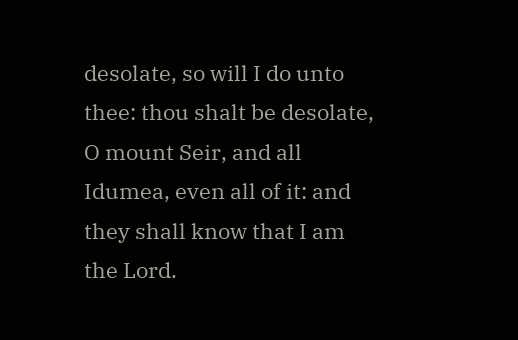desolate, so will I do unto thee: thou shalt be desolate, O mount Seir, and all Idumea, even all of it: and they shall know that I am the Lord.